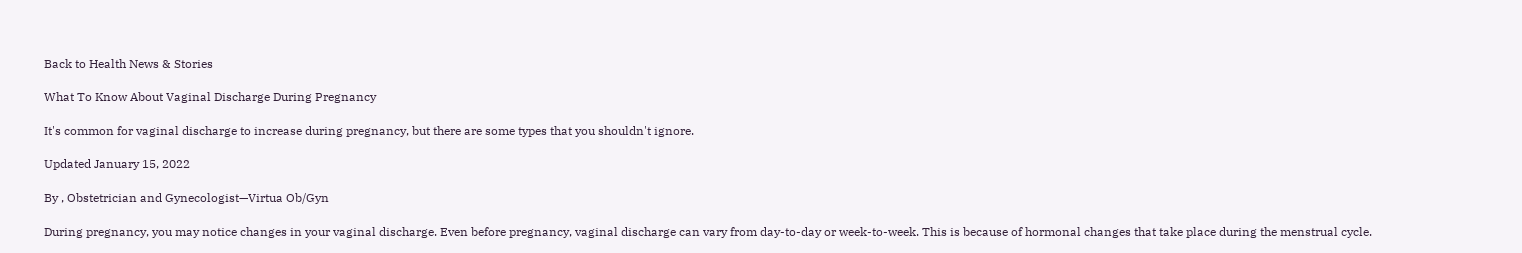Back to Health News & Stories

What To Know About Vaginal Discharge During Pregnancy

It's common for vaginal discharge to increase during pregnancy, but there are some types that you shouldn't ignore.

Updated January 15, 2022

By , Obstetrician and Gynecologist—Virtua Ob/Gyn

During pregnancy, you may notice changes in your vaginal discharge. Even before pregnancy, vaginal discharge can vary from day-to-day or week-to-week. This is because of hormonal changes that take place during the menstrual cycle.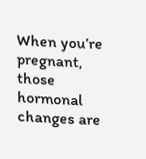When you’re pregnant, those hormonal changes are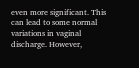even more significant. This can lead to some normal variations in vaginal discharge. However,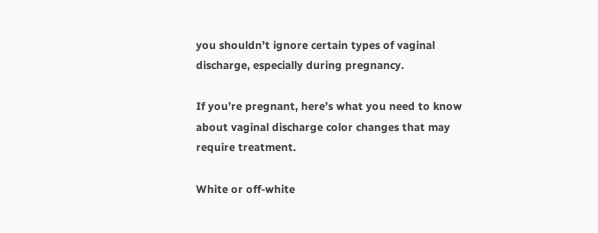you shouldn’t ignore certain types of vaginal discharge, especially during pregnancy.

If you’re pregnant, here’s what you need to know about vaginal discharge color changes that may require treatment.

White or off-white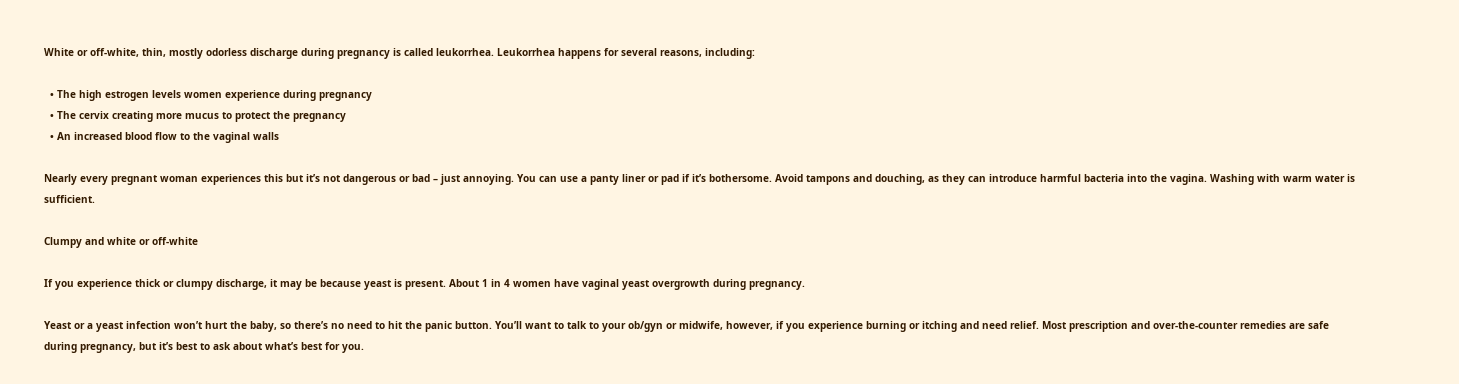White or off-white, thin, mostly odorless discharge during pregnancy is called leukorrhea. Leukorrhea happens for several reasons, including:

  • The high estrogen levels women experience during pregnancy
  • The cervix creating more mucus to protect the pregnancy
  • An increased blood flow to the vaginal walls

Nearly every pregnant woman experiences this but it’s not dangerous or bad – just annoying. You can use a panty liner or pad if it’s bothersome. Avoid tampons and douching, as they can introduce harmful bacteria into the vagina. Washing with warm water is sufficient.

Clumpy and white or off-white

If you experience thick or clumpy discharge, it may be because yeast is present. About 1 in 4 women have vaginal yeast overgrowth during pregnancy.

Yeast or a yeast infection won’t hurt the baby, so there’s no need to hit the panic button. You’ll want to talk to your ob/gyn or midwife, however, if you experience burning or itching and need relief. Most prescription and over-the-counter remedies are safe during pregnancy, but it’s best to ask about what’s best for you.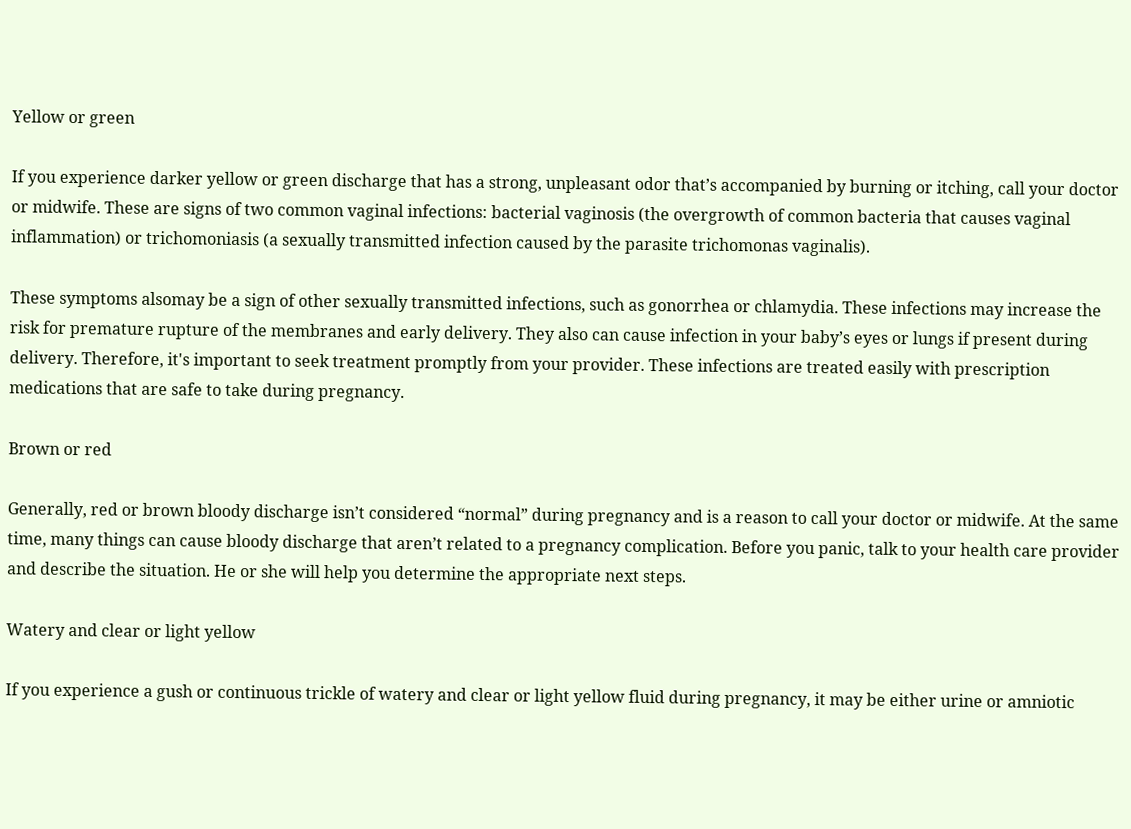Yellow or green

If you experience darker yellow or green discharge that has a strong, unpleasant odor that’s accompanied by burning or itching, call your doctor or midwife. These are signs of two common vaginal infections: bacterial vaginosis (the overgrowth of common bacteria that causes vaginal inflammation) or trichomoniasis (a sexually transmitted infection caused by the parasite trichomonas vaginalis).

These symptoms alsomay be a sign of other sexually transmitted infections, such as gonorrhea or chlamydia. These infections may increase the risk for premature rupture of the membranes and early delivery. They also can cause infection in your baby’s eyes or lungs if present during delivery. Therefore, it's important to seek treatment promptly from your provider. These infections are treated easily with prescription medications that are safe to take during pregnancy.

Brown or red

Generally, red or brown bloody discharge isn’t considered “normal” during pregnancy and is a reason to call your doctor or midwife. At the same time, many things can cause bloody discharge that aren’t related to a pregnancy complication. Before you panic, talk to your health care provider and describe the situation. He or she will help you determine the appropriate next steps.

Watery and clear or light yellow

If you experience a gush or continuous trickle of watery and clear or light yellow fluid during pregnancy, it may be either urine or amniotic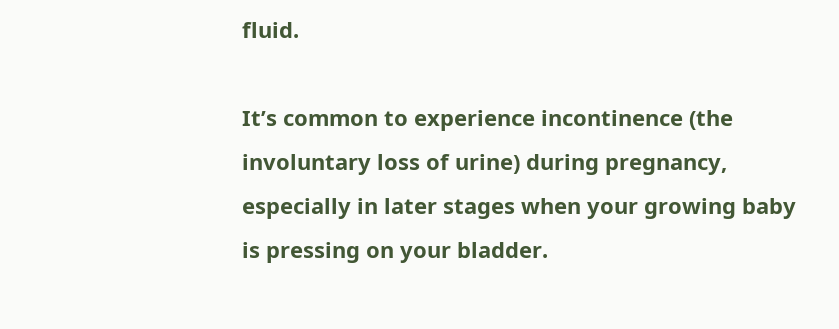fluid.

It’s common to experience incontinence (the involuntary loss of urine) during pregnancy, especially in later stages when your growing baby is pressing on your bladder.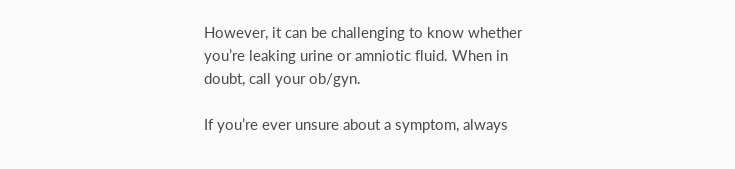However, it can be challenging to know whether you’re leaking urine or amniotic fluid. When in doubt, call your ob/gyn.

If you’re ever unsure about a symptom, always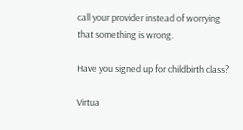call your provider instead of worrying that something is wrong.

Have you signed up for childbirth class?

Virtua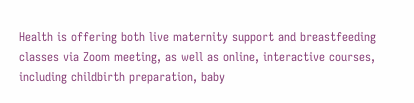Health is offering both live maternity support and breastfeeding classes via Zoom meeting, as well as online, interactive courses, including childbirth preparation, baby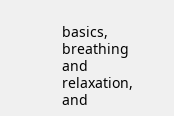basics, breathing and relaxation, and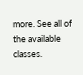more. See all of the available classes.